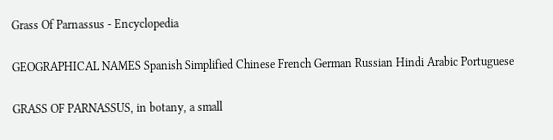Grass Of Parnassus - Encyclopedia

GEOGRAPHICAL NAMES Spanish Simplified Chinese French German Russian Hindi Arabic Portuguese

GRASS OF PARNASSUS, in botany, a small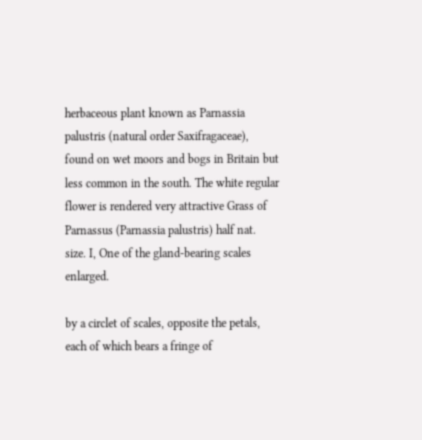herbaceous plant known as Parnassia palustris (natural order Saxifragaceae), found on wet moors and bogs in Britain but less common in the south. The white regular flower is rendered very attractive Grass of Parnassus (Parnassia palustris) half nat. size. I, One of the gland-bearing scales enlarged.

by a circlet of scales, opposite the petals, each of which bears a fringe of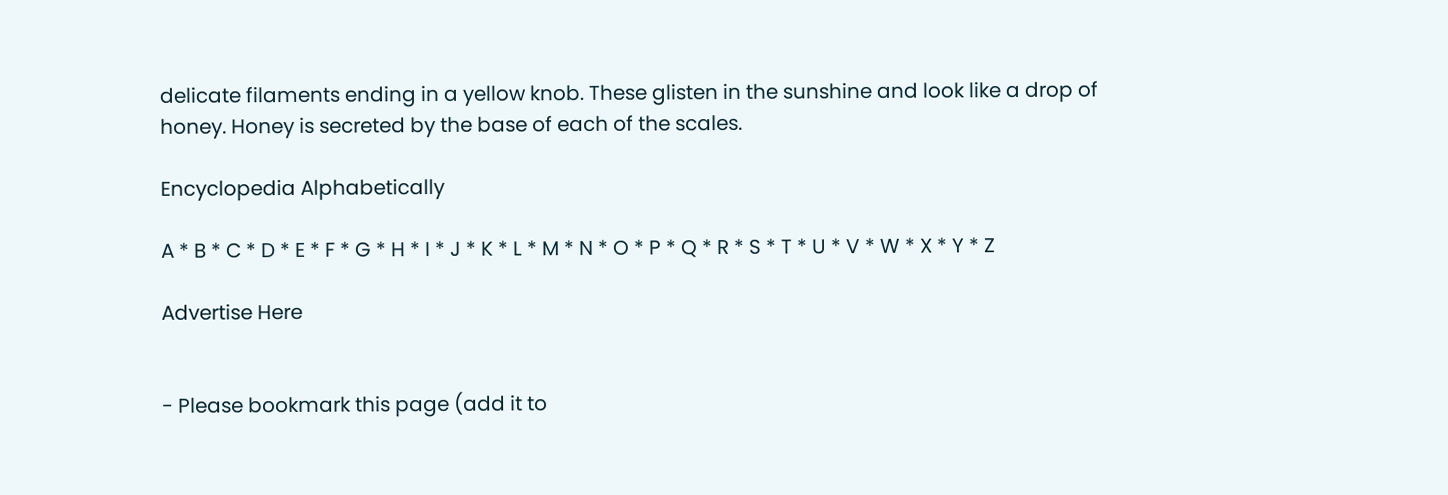delicate filaments ending in a yellow knob. These glisten in the sunshine and look like a drop of honey. Honey is secreted by the base of each of the scales.

Encyclopedia Alphabetically

A * B * C * D * E * F * G * H * I * J * K * L * M * N * O * P * Q * R * S * T * U * V * W * X * Y * Z

Advertise Here


- Please bookmark this page (add it to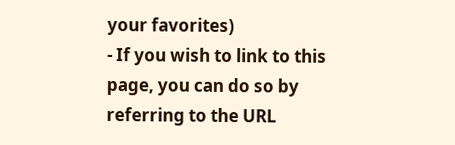your favorites)
- If you wish to link to this page, you can do so by referring to the URL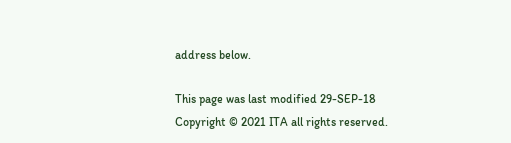address below.

This page was last modified 29-SEP-18
Copyright © 2021 ITA all rights reserved.